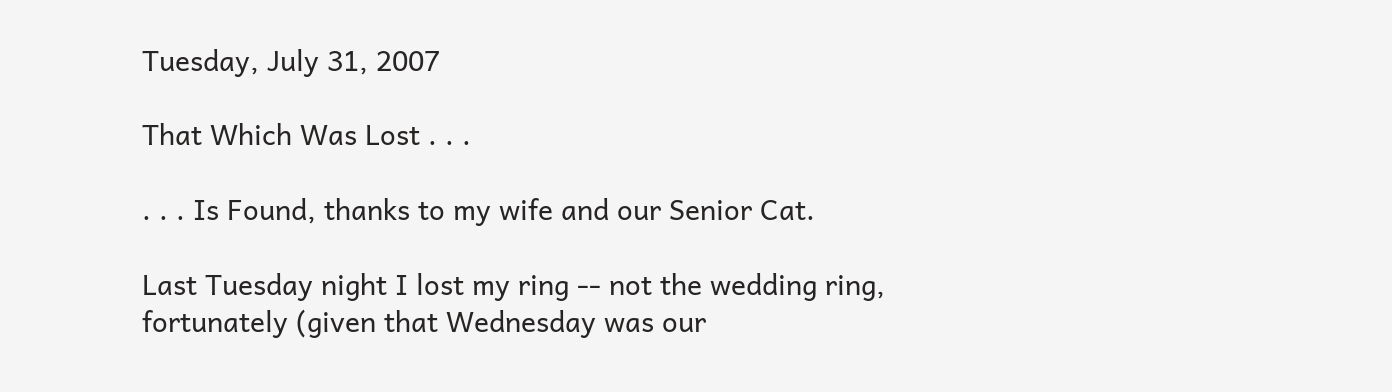Tuesday, July 31, 2007

That Which Was Lost . . .

. . . Is Found, thanks to my wife and our Senior Cat.

Last Tuesday night I lost my ring -- not the wedding ring, fortunately (given that Wednesday was our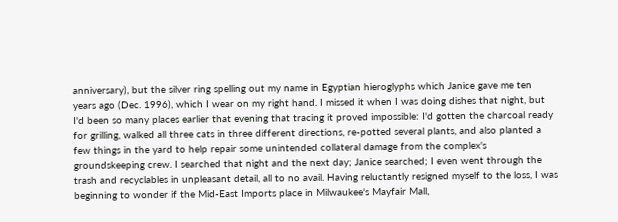anniversary), but the silver ring spelling out my name in Egyptian hieroglyphs which Janice gave me ten years ago (Dec. 1996), which I wear on my right hand. I missed it when I was doing dishes that night, but I'd been so many places earlier that evening that tracing it proved impossible: I'd gotten the charcoal ready for grilling, walked all three cats in three different directions, re-potted several plants, and also planted a few things in the yard to help repair some unintended collateral damage from the complex's groundskeeping crew. I searched that night and the next day; Janice searched; I even went through the trash and recyclables in unpleasant detail, all to no avail. Having reluctantly resigned myself to the loss, I was beginning to wonder if the Mid-East Imports place in Milwaukee's Mayfair Mall,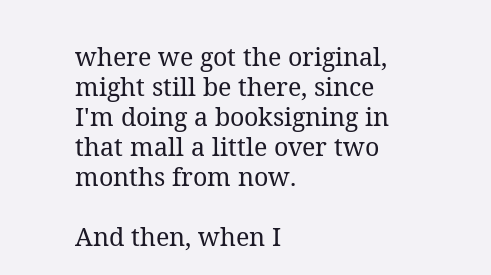where we got the original, might still be there, since I'm doing a booksigning in that mall a little over two months from now.

And then, when I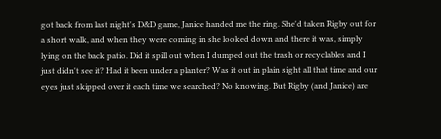got back from last night's D&D game, Janice handed me the ring. She'd taken Rigby out for a short walk, and when they were coming in she looked down and there it was, simply lying on the back patio. Did it spill out when I dumped out the trash or recyclables and I just didn't see it? Had it been under a planter? Was it out in plain sight all that time and our eyes just skipped over it each time we searched? No knowing. But Rigby (and Janice) are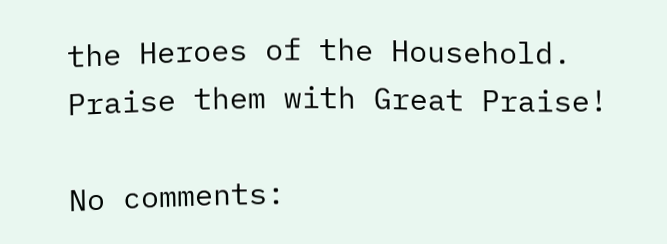the Heroes of the Household. Praise them with Great Praise!

No comments: